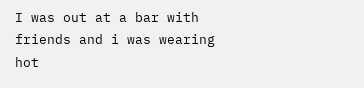I was out at a bar with friends and i was wearing hot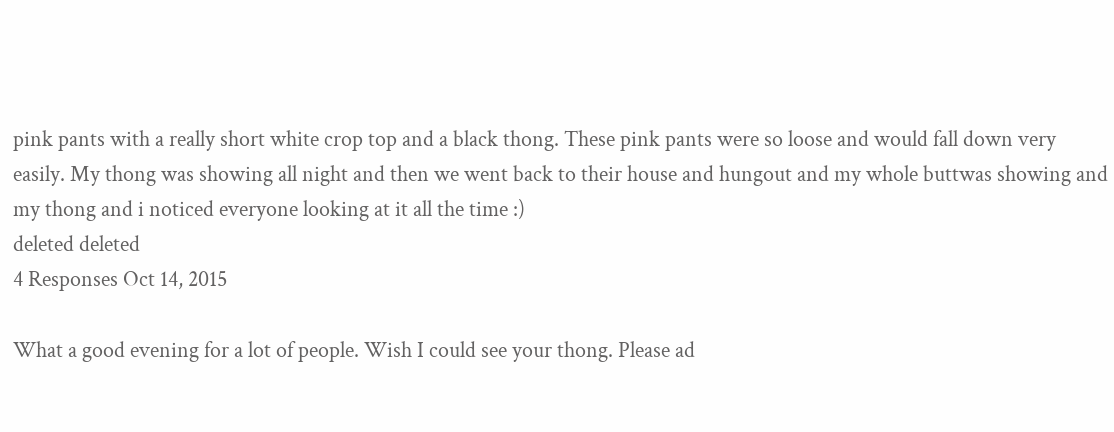pink pants with a really short white crop top and a black thong. These pink pants were so loose and would fall down very easily. My thong was showing all night and then we went back to their house and hungout and my whole buttwas showing and my thong and i noticed everyone looking at it all the time :)
deleted deleted
4 Responses Oct 14, 2015

What a good evening for a lot of people. Wish I could see your thong. Please ad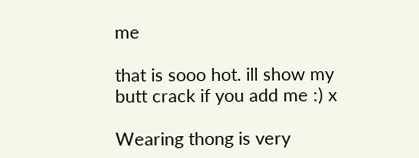me

that is sooo hot. ill show my butt crack if you add me :) x

Wearing thong is very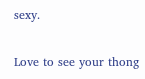sexy.

Love to see your thong